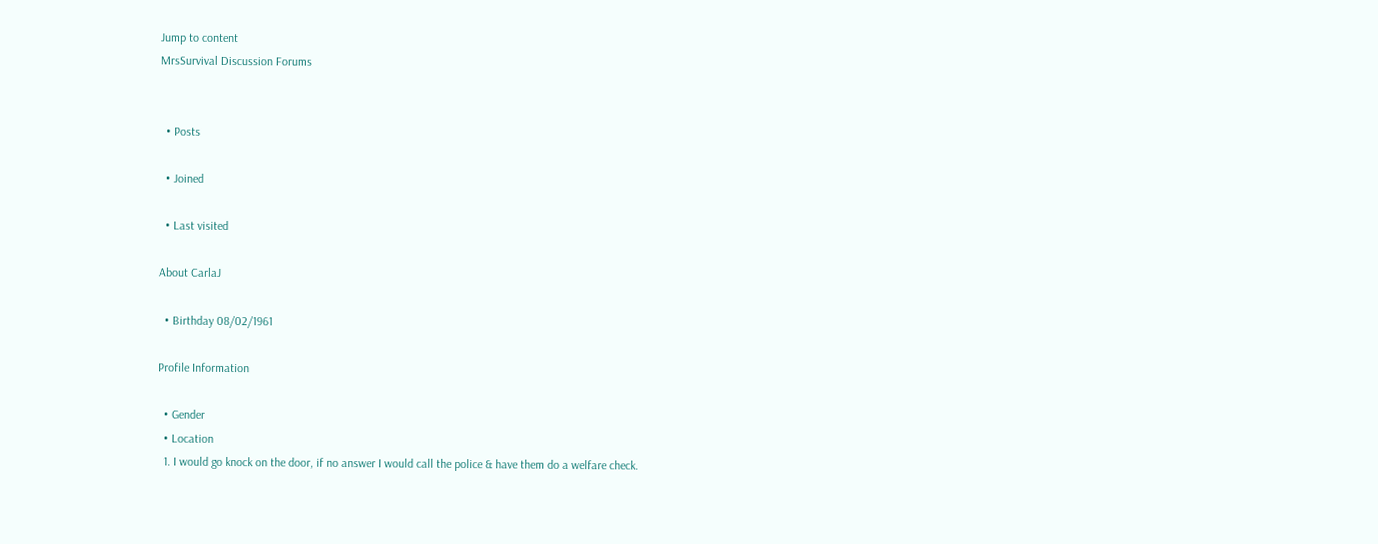Jump to content
MrsSurvival Discussion Forums


  • Posts

  • Joined

  • Last visited

About CarlaJ

  • Birthday 08/02/1961

Profile Information

  • Gender
  • Location
  1. I would go knock on the door, if no answer I would call the police & have them do a welfare check.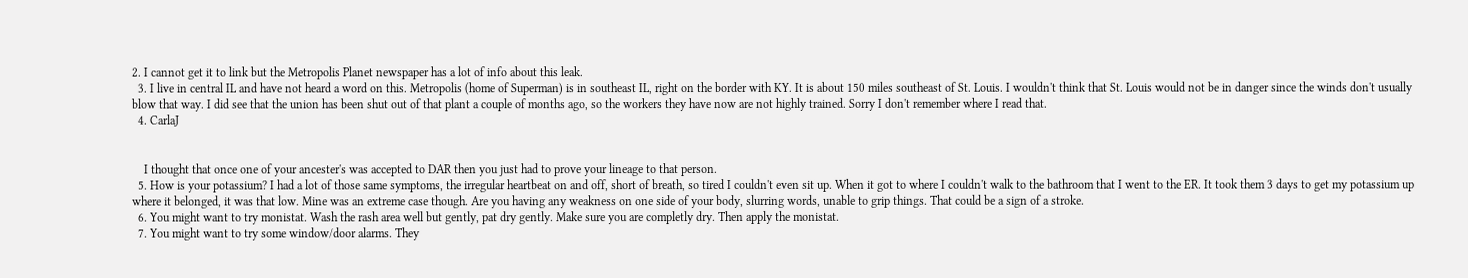2. I cannot get it to link but the Metropolis Planet newspaper has a lot of info about this leak.
  3. I live in central IL and have not heard a word on this. Metropolis (home of Superman) is in southeast IL, right on the border with KY. It is about 150 miles southeast of St. Louis. I wouldn't think that St. Louis would not be in danger since the winds don't usually blow that way. I did see that the union has been shut out of that plant a couple of months ago, so the workers they have now are not highly trained. Sorry I don't remember where I read that.
  4. CarlaJ


    I thought that once one of your ancester's was accepted to DAR then you just had to prove your lineage to that person.
  5. How is your potassium? I had a lot of those same symptoms, the irregular heartbeat on and off, short of breath, so tired I couldn't even sit up. When it got to where I couldn't walk to the bathroom that I went to the ER. It took them 3 days to get my potassium up where it belonged, it was that low. Mine was an extreme case though. Are you having any weakness on one side of your body, slurring words, unable to grip things. That could be a sign of a stroke.
  6. You might want to try monistat. Wash the rash area well but gently, pat dry gently. Make sure you are completly dry. Then apply the monistat.
  7. You might want to try some window/door alarms. They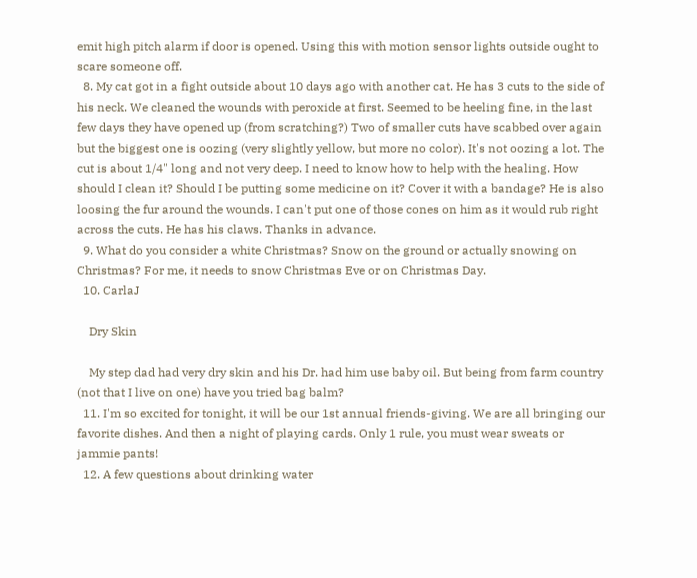emit high pitch alarm if door is opened. Using this with motion sensor lights outside ought to scare someone off.
  8. My cat got in a fight outside about 10 days ago with another cat. He has 3 cuts to the side of his neck. We cleaned the wounds with peroxide at first. Seemed to be heeling fine, in the last few days they have opened up (from scratching?) Two of smaller cuts have scabbed over again but the biggest one is oozing (very slightly yellow, but more no color). It's not oozing a lot. The cut is about 1/4" long and not very deep. I need to know how to help with the healing. How should I clean it? Should I be putting some medicine on it? Cover it with a bandage? He is also loosing the fur around the wounds. I can't put one of those cones on him as it would rub right across the cuts. He has his claws. Thanks in advance.
  9. What do you consider a white Christmas? Snow on the ground or actually snowing on Christmas? For me, it needs to snow Christmas Eve or on Christmas Day.
  10. CarlaJ

    Dry Skin

    My step dad had very dry skin and his Dr. had him use baby oil. But being from farm country (not that I live on one) have you tried bag balm?
  11. I'm so excited for tonight, it will be our 1st annual friends-giving. We are all bringing our favorite dishes. And then a night of playing cards. Only 1 rule, you must wear sweats or jammie pants!
  12. A few questions about drinking water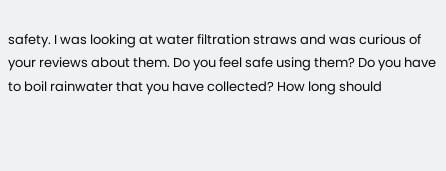safety. I was looking at water filtration straws and was curious of your reviews about them. Do you feel safe using them? Do you have to boil rainwater that you have collected? How long should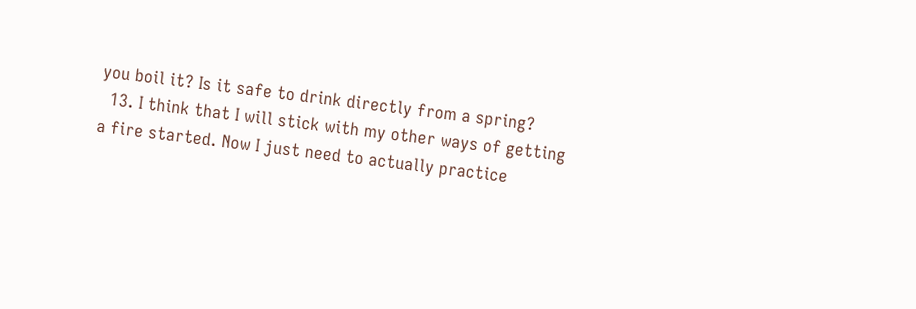you boil it? Is it safe to drink directly from a spring?
  13. I think that I will stick with my other ways of getting a fire started. Now I just need to actually practice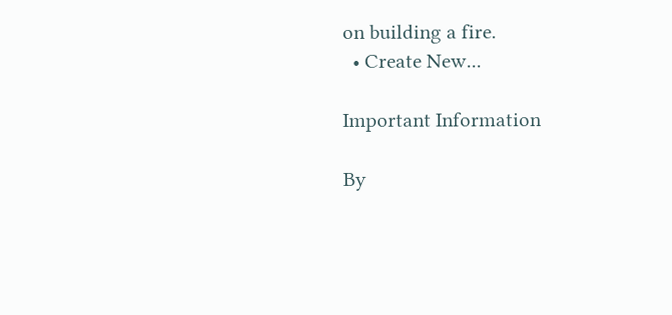on building a fire.
  • Create New...

Important Information

By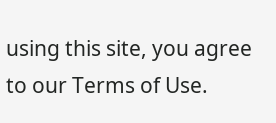using this site, you agree to our Terms of Use.